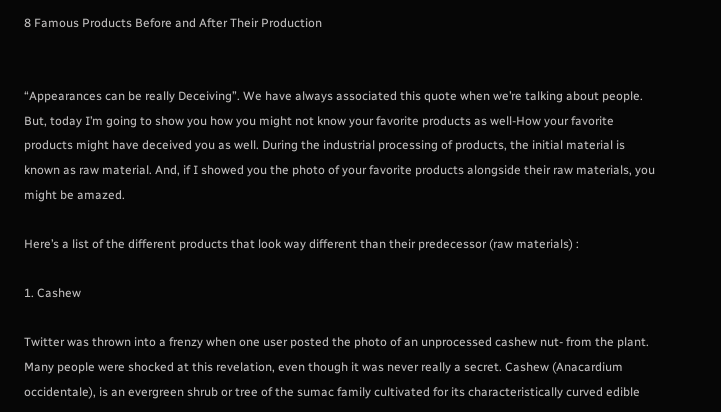8 Famous Products Before and After Their Production


“Appearances can be really Deceiving”. We have always associated this quote when we’re talking about people. But, today I’m going to show you how you might not know your favorite products as well-How your favorite products might have deceived you as well. During the industrial processing of products, the initial material is known as raw material. And, if I showed you the photo of your favorite products alongside their raw materials, you might be amazed.

Here’s a list of the different products that look way different than their predecessor (raw materials) :

1. Cashew

Twitter was thrown into a frenzy when one user posted the photo of an unprocessed cashew nut- from the plant. Many people were shocked at this revelation, even though it was never really a secret. Cashew (Anacardium occidentale), is an evergreen shrub or tree of the sumac family cultivated for its characteristically curved edible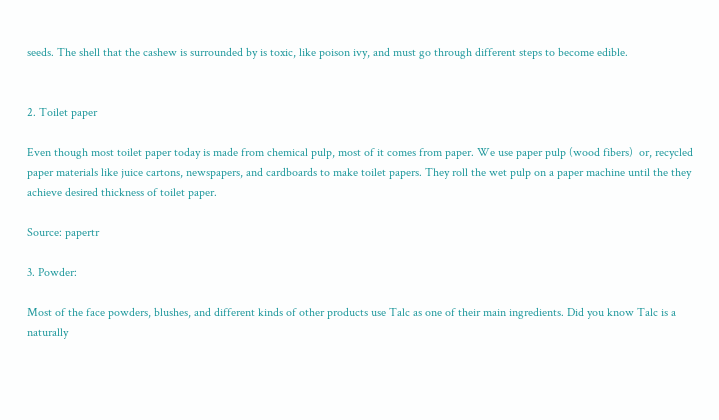seeds. The shell that the cashew is surrounded by is toxic, like poison ivy, and must go through different steps to become edible.


2. Toilet paper

Even though most toilet paper today is made from chemical pulp, most of it comes from paper. We use paper pulp (wood fibers)  or, recycled paper materials like juice cartons, newspapers, and cardboards to make toilet papers. They roll the wet pulp on a paper machine until the they achieve desired thickness of toilet paper.

Source: papertr

3. Powder:

Most of the face powders, blushes, and different kinds of other products use Talc as one of their main ingredients. Did you know Talc is a naturally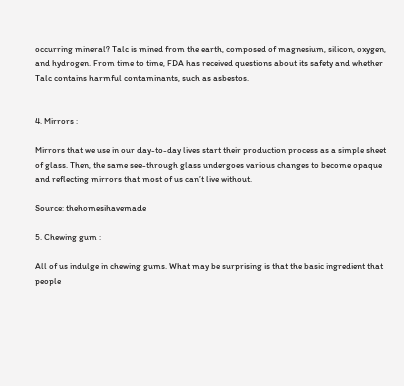occurring mineral? Talc is mined from the earth, composed of magnesium, silicon, oxygen, and hydrogen. From time to time, FDA has received questions about its safety and whether Talc contains harmful contaminants, such as asbestos.


4. Mirrors :

Mirrors that we use in our day-to-day lives start their production process as a simple sheet of glass. Then, the same see-through glass undergoes various changes to become opaque and reflecting mirrors that most of us can’t live without.

Source: thehomesihavemade

5. Chewing gum :

All of us indulge in chewing gums. What may be surprising is that the basic ingredient that people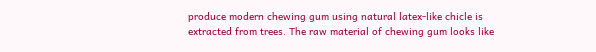produce modern chewing gum using natural latex-like chicle is extracted from trees. The raw material of chewing gum looks like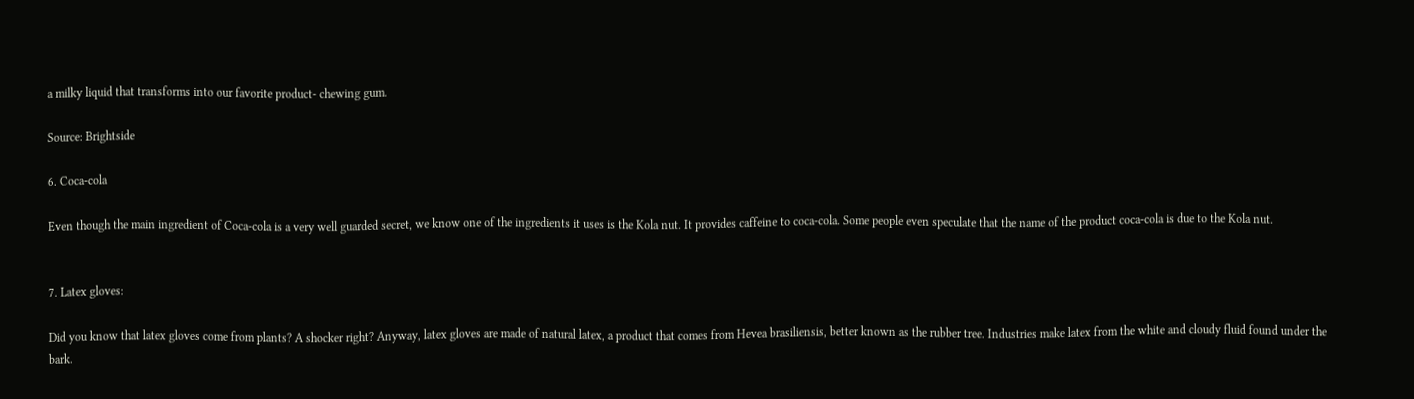a milky liquid that transforms into our favorite product- chewing gum.

Source: Brightside

6. Coca-cola

Even though the main ingredient of Coca-cola is a very well guarded secret, we know one of the ingredients it uses is the Kola nut. It provides caffeine to coca-cola. Some people even speculate that the name of the product coca-cola is due to the Kola nut.


7. Latex gloves:

Did you know that latex gloves come from plants? A shocker right? Anyway, latex gloves are made of natural latex, a product that comes from Hevea brasiliensis, better known as the rubber tree. Industries make latex from the white and cloudy fluid found under the bark.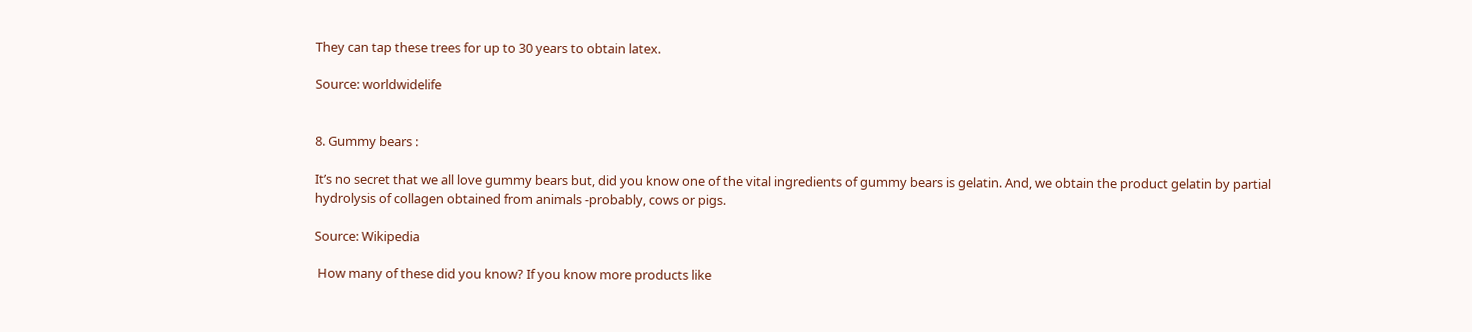They can tap these trees for up to 30 years to obtain latex.

Source: worldwidelife


8. Gummy bears :

It’s no secret that we all love gummy bears but, did you know one of the vital ingredients of gummy bears is gelatin. And, we obtain the product gelatin by partial hydrolysis of collagen obtained from animals -probably, cows or pigs.

Source: Wikipedia

 How many of these did you know? If you know more products like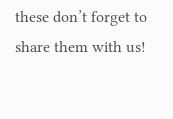these don’t forget to share them with us!